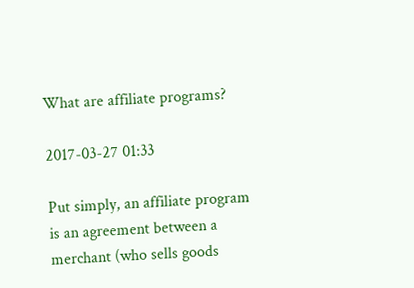What are affiliate programs?

2017-03-27 01:33

Put simply, an affiliate program is an agreement between a merchant (who sells goods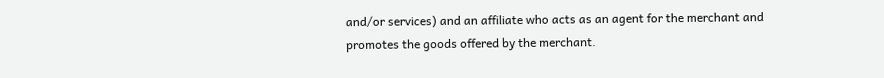and/or services) and an affiliate who acts as an agent for the merchant and promotes the goods offered by the merchant.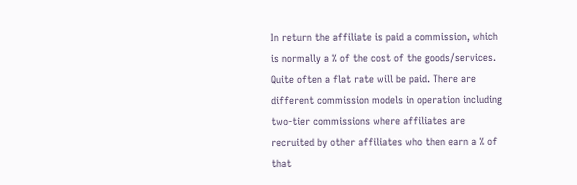In return the affiliate is paid a commission, which is normally a % of the cost of the goods/services. Quite often a flat rate will be paid. There are different commission models in operation including two-tier commissions where affiliates are recruited by other affiliates who then earn a % of that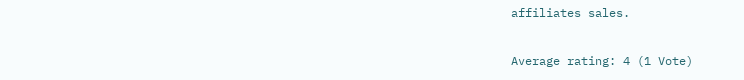affiliates sales.

Average rating: 4 (1 Vote)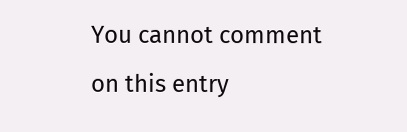You cannot comment on this entry